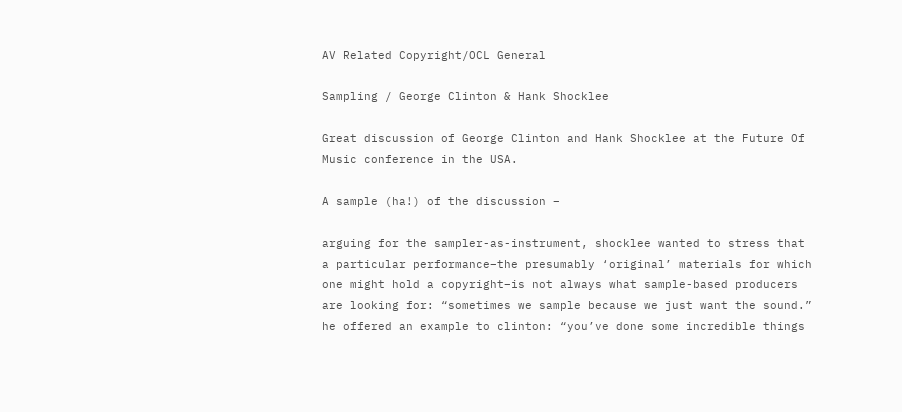AV Related Copyright/OCL General

Sampling / George Clinton & Hank Shocklee

Great discussion of George Clinton and Hank Shocklee at the Future Of Music conference in the USA.

A sample (ha!) of the discussion –

arguing for the sampler-as-instrument, shocklee wanted to stress that a particular performance–the presumably ‘original’ materials for which one might hold a copyright–is not always what sample-based producers are looking for: “sometimes we sample because we just want the sound.” he offered an example to clinton: “you’ve done some incredible things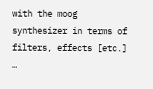with the moog synthesizer in terms of filters, effects [etc.] …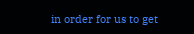in order for us to get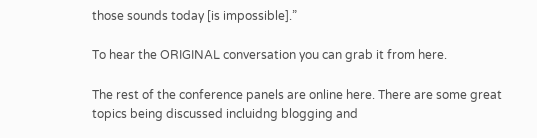those sounds today [is impossible].”

To hear the ORIGINAL conversation you can grab it from here.

The rest of the conference panels are online here. There are some great topics being discussed incluidng blogging and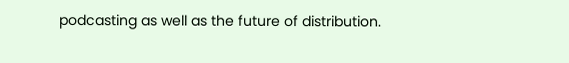podcasting as well as the future of distribution.